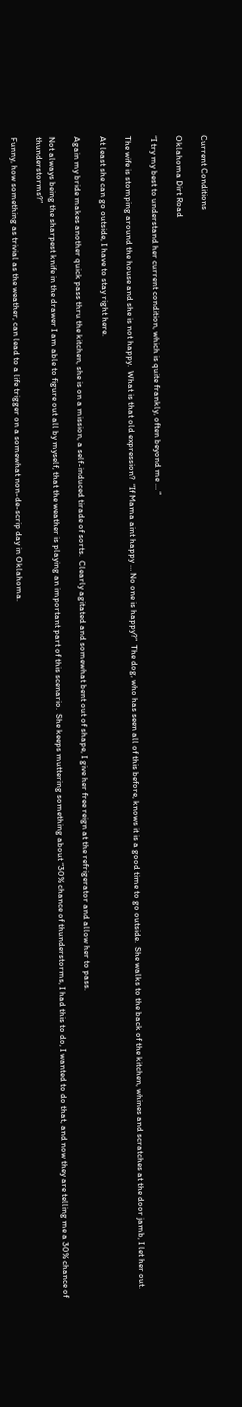Current Conditions

Oklahoma Dirt Road

“I try my best to understand her current condition, which is quite frankly, often beyond me … “

The wife is stomping around the house and she is not happy.  What is that old expression?  “If Mama aint happy … No one is happy?”  The dog, who has seen all of this before, knows it is a good time to go outside.  She walks to the back of the kitchen, whines and scratches at the door jamb, I let her out.

At least she can go outside, I have to stay right here.

Again my bride makes another quick pass thru the kitchen, she is on a mission, a self-induced tirade of sorts.  Clearly agitated and somewhat bent out of shape, I give her free reign at the refrigerator and allow her to pass.

Not always being the sharpest knife in the drawer I am able to figure out all by myself, that the weather is playing an important part of this scenario.  She keeps muttering something about “30% chance of thunderstorms, I had this to do, I wanted to do that, and now they are telling me a 30% chance of thunderstorms?”

Funny, how something as trivial as the weather, can lead to a life trigger on a somewhat non-de-scrip day in Oklahoma.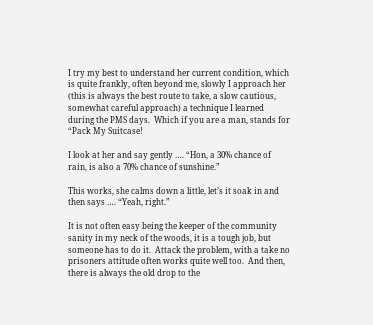I try my best to understand her current condition, which is quite frankly, often beyond me, slowly I approach her (this is always the best route to take, a slow cautious, somewhat careful approach) a technique I learned during the PMS days.  Which if you are a man, stands for “Pack My Suitcase!

I look at her and say gently …. “Hon, a 30% chance of rain, is also a 70% chance of sunshine.”

This works, she calms down a little, let’s it soak in and then says …. “Yeah, right.”

It is not often easy being the keeper of the community sanity in my neck of the woods, it is a tough job, but someone has to do it.  Attack the problem, with a take no prisoners attitude often works quite well too.  And then, there is always the old drop to the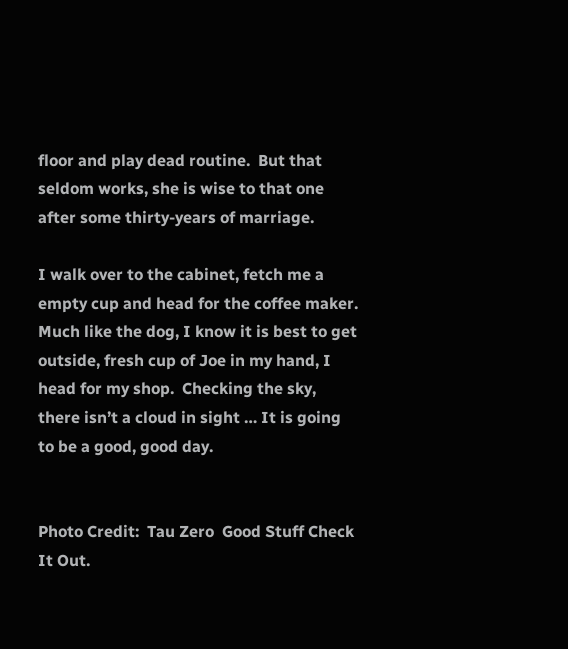floor and play dead routine.  But that seldom works, she is wise to that one after some thirty-years of marriage.

I walk over to the cabinet, fetch me a empty cup and head for the coffee maker.  Much like the dog, I know it is best to get outside, fresh cup of Joe in my hand, I head for my shop.  Checking the sky, there isn’t a cloud in sight … It is going to be a good, good day.


Photo Credit:  Tau Zero  Good Stuff Check It Out.